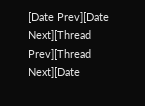[Date Prev][Date Next][Thread Prev][Thread Next][Date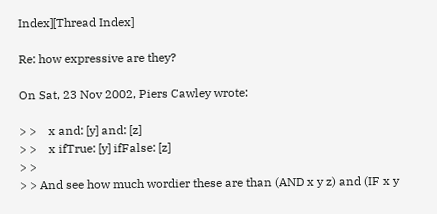Index][Thread Index]

Re: how expressive are they?

On Sat, 23 Nov 2002, Piers Cawley wrote:

> >    x and: [y] and: [z]
> >    x ifTrue: [y] ifFalse: [z]
> >
> > And see how much wordier these are than (AND x y z) and (IF x y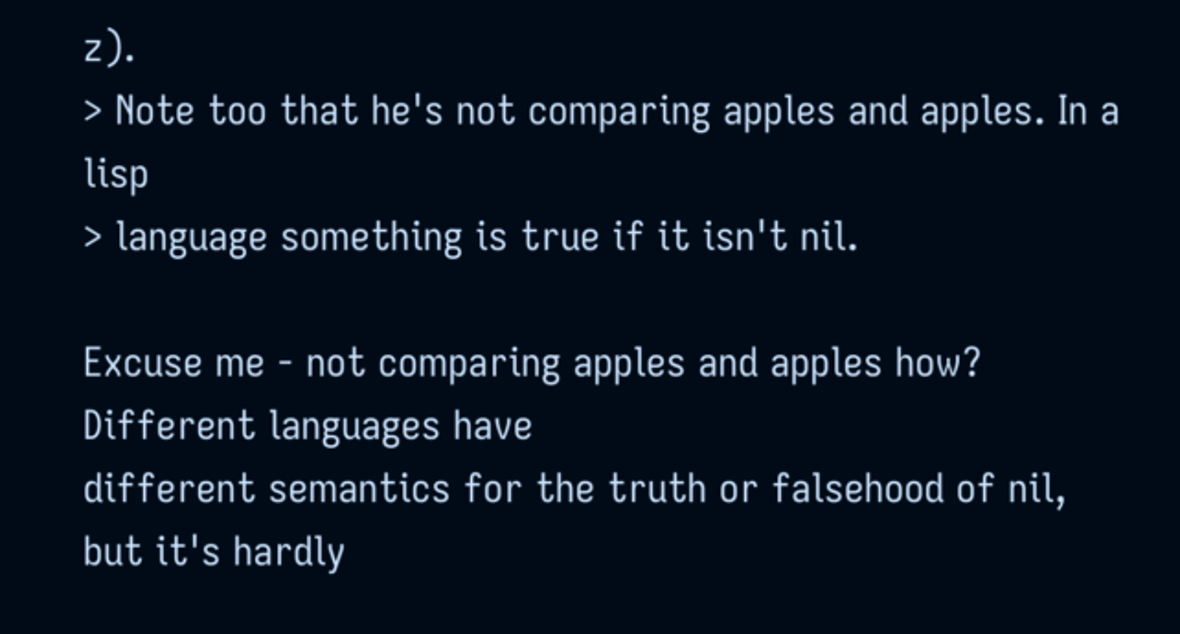z).
> Note too that he's not comparing apples and apples. In a lisp
> language something is true if it isn't nil.

Excuse me - not comparing apples and apples how?  Different languages have
different semantics for the truth or falsehood of nil, but it's hardly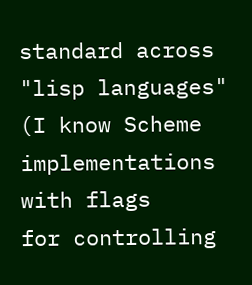standard across "lisp languages" (I know Scheme implementations with flags
for controlling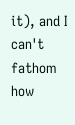it), and I can't fathom how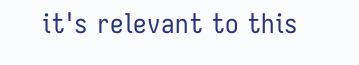it's relevant to this